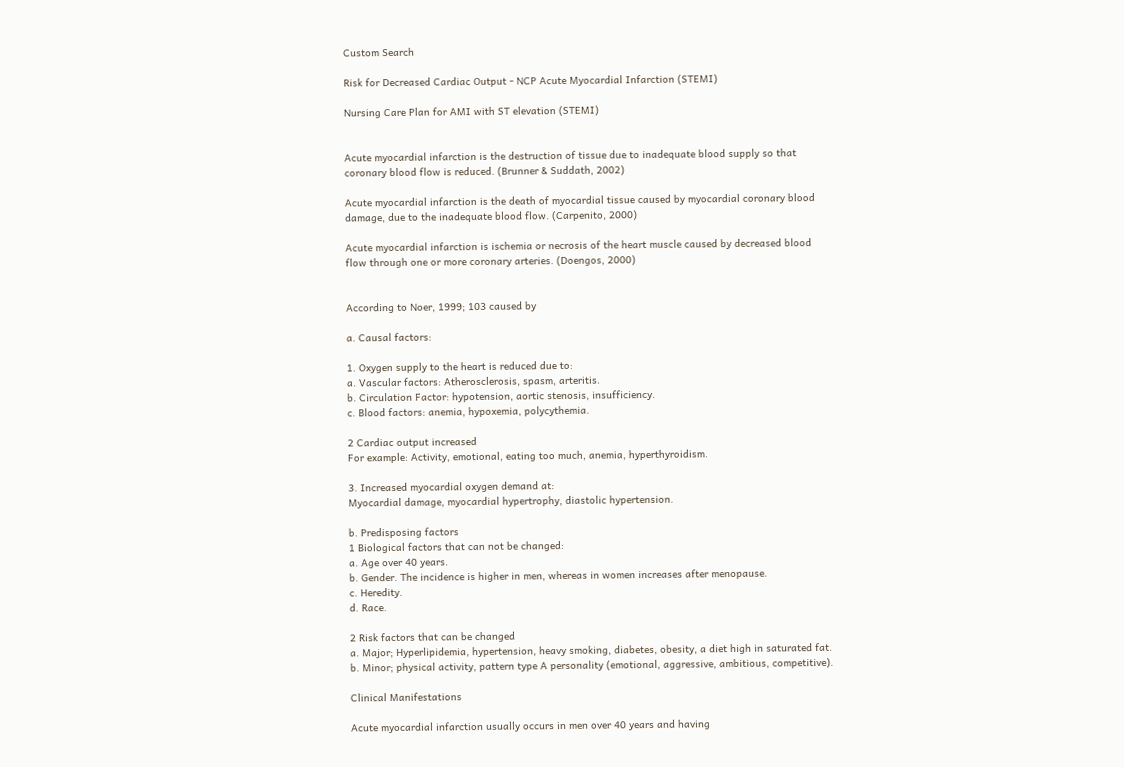Custom Search

Risk for Decreased Cardiac Output - NCP Acute Myocardial Infarction (STEMI)

Nursing Care Plan for AMI with ST elevation (STEMI)


Acute myocardial infarction is the destruction of tissue due to inadequate blood supply so that coronary blood flow is reduced. (Brunner & Suddath, 2002)

Acute myocardial infarction is the death of myocardial tissue caused by myocardial coronary blood damage, due to the inadequate blood flow. (Carpenito, 2000)

Acute myocardial infarction is ischemia or necrosis of the heart muscle caused by decreased blood flow through one or more coronary arteries. (Doengos, 2000)


According to Noer, 1999; 103 caused by

a. Causal factors:

1. Oxygen supply to the heart is reduced due to:
a. Vascular factors: Atherosclerosis, spasm, arteritis.
b. Circulation Factor: hypotension, aortic stenosis, insufficiency.
c. Blood factors: anemia, hypoxemia, polycythemia.

2 Cardiac output increased
For example: Activity, emotional, eating too much, anemia, hyperthyroidism.

3. Increased myocardial oxygen demand at:
Myocardial damage, myocardial hypertrophy, diastolic hypertension.

b. Predisposing factors
1 Biological factors that can not be changed:
a. Age over 40 years.
b. Gender. The incidence is higher in men, whereas in women increases after menopause.
c. Heredity.
d. Race.

2 Risk factors that can be changed
a. Major; Hyperlipidemia, hypertension, heavy smoking, diabetes, obesity, a diet high in saturated fat.
b. Minor; physical activity, pattern type A personality (emotional, aggressive, ambitious, competitive).

Clinical Manifestations

Acute myocardial infarction usually occurs in men over 40 years and having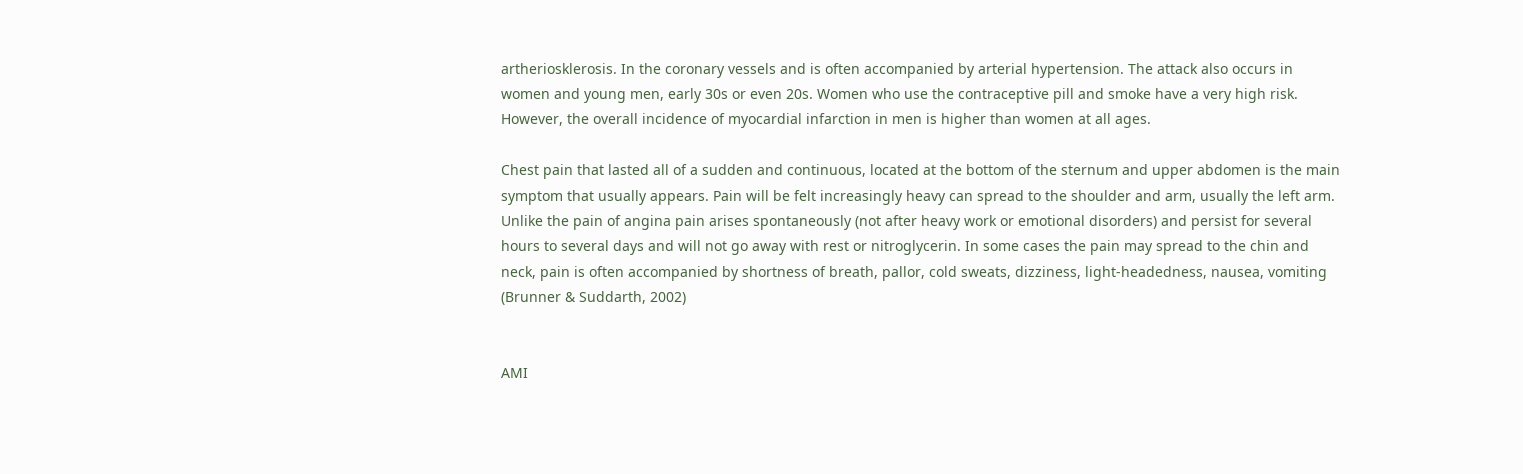artheriosklerosis. In the coronary vessels and is often accompanied by arterial hypertension. The attack also occurs in women and young men, early 30s or even 20s. Women who use the contraceptive pill and smoke have a very high risk. However, the overall incidence of myocardial infarction in men is higher than women at all ages.

Chest pain that lasted all of a sudden and continuous, located at the bottom of the sternum and upper abdomen is the main symptom that usually appears. Pain will be felt increasingly heavy can spread to the shoulder and arm, usually the left arm. Unlike the pain of angina pain arises spontaneously (not after heavy work or emotional disorders) and persist for several hours to several days and will not go away with rest or nitroglycerin. In some cases the pain may spread to the chin and neck, pain is often accompanied by shortness of breath, pallor, cold sweats, dizziness, light-headedness, nausea, vomiting (Brunner & Suddarth, 2002)


AMI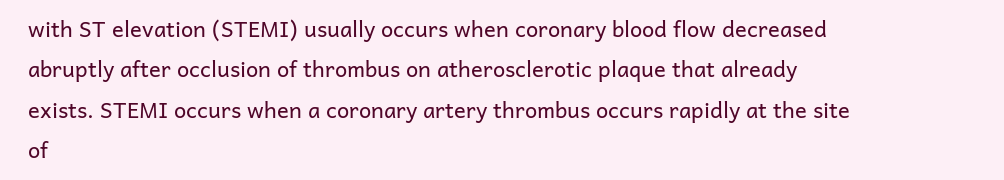with ST elevation (STEMI) usually occurs when coronary blood flow decreased abruptly after occlusion of thrombus on atherosclerotic plaque that already exists. STEMI occurs when a coronary artery thrombus occurs rapidly at the site of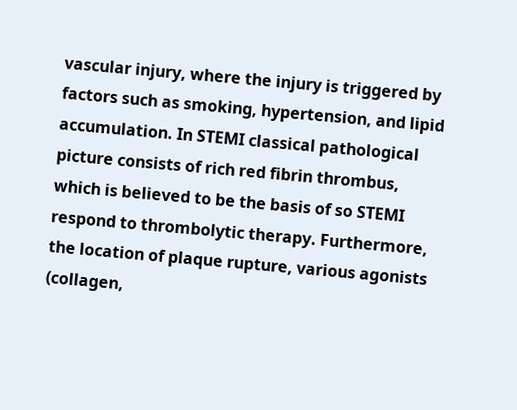vascular injury, where the injury is triggered by factors such as smoking, hypertension, and lipid accumulation. In STEMI classical pathological picture consists of rich red fibrin thrombus, which is believed to be the basis of so STEMI respond to thrombolytic therapy. Furthermore, the location of plaque rupture, various agonists (collagen,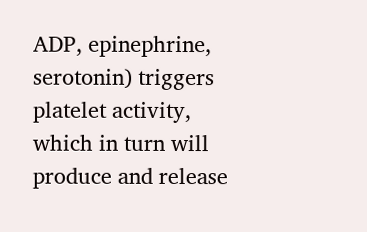ADP, epinephrine, serotonin) triggers platelet activity, which in turn will produce and release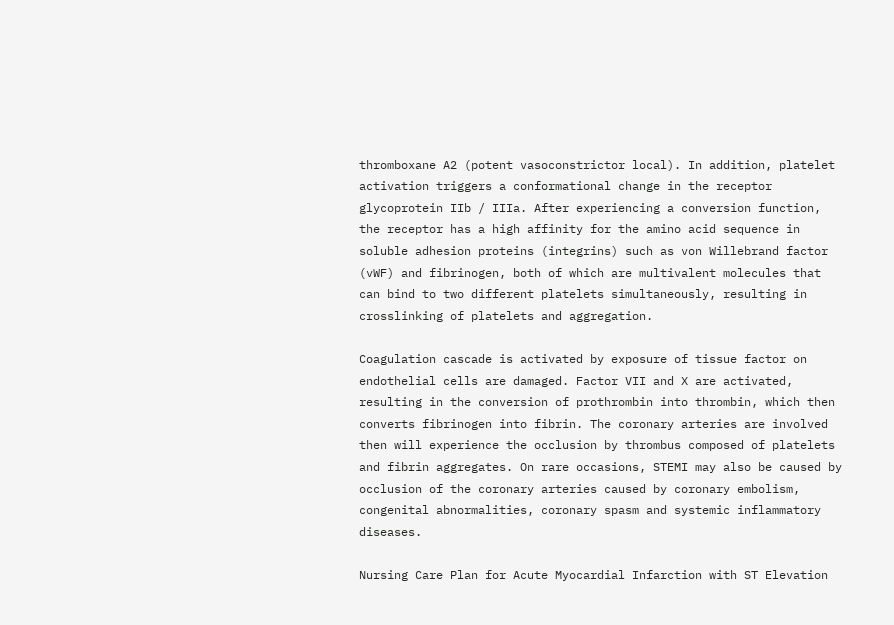thromboxane A2 (potent vasoconstrictor local). In addition, platelet activation triggers a conformational change in the receptor glycoprotein IIb / IIIa. After experiencing a conversion function, the receptor has a high affinity for the amino acid sequence in soluble adhesion proteins (integrins) such as von Willebrand factor (vWF) and fibrinogen, both of which are multivalent molecules that can bind to two different platelets simultaneously, resulting in crosslinking of platelets and aggregation.

Coagulation cascade is activated by exposure of tissue factor on endothelial cells are damaged. Factor VII and X are activated, resulting in the conversion of prothrombin into thrombin, which then converts fibrinogen into fibrin. The coronary arteries are involved then will experience the occlusion by thrombus composed of platelets and fibrin aggregates. On rare occasions, STEMI may also be caused by occlusion of the coronary arteries caused by coronary embolism, congenital abnormalities, coronary spasm and systemic inflammatory diseases.

Nursing Care Plan for Acute Myocardial Infarction with ST Elevation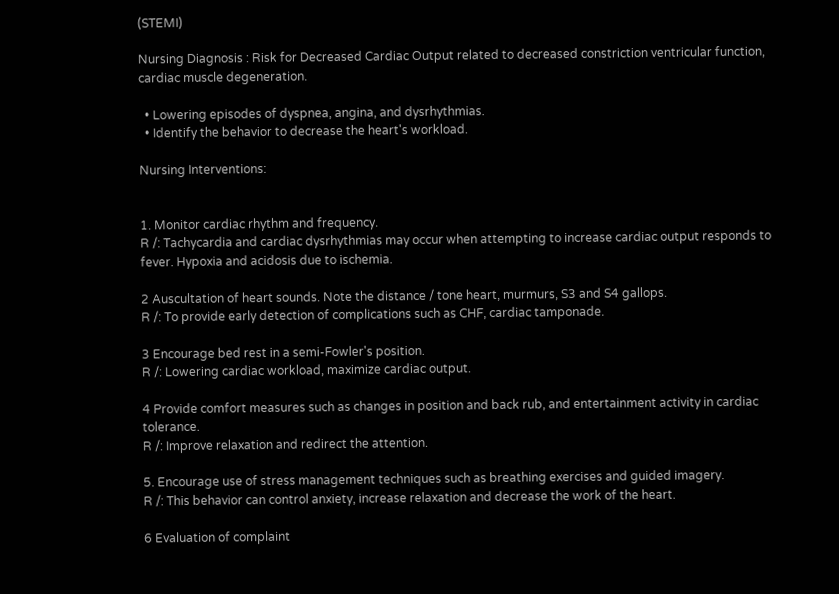(STEMI)

Nursing Diagnosis : Risk for Decreased Cardiac Output related to decreased constriction ventricular function, cardiac muscle degeneration.

  • Lowering episodes of dyspnea, angina, and dysrhythmias.
  • Identify the behavior to decrease the heart's workload.

Nursing Interventions:


1. Monitor cardiac rhythm and frequency.
R /: Tachycardia and cardiac dysrhythmias may occur when attempting to increase cardiac output responds to fever. Hypoxia and acidosis due to ischemia.

2 Auscultation of heart sounds. Note the distance / tone heart, murmurs, S3 and S4 gallops.
R /: To provide early detection of complications such as CHF, cardiac tamponade.

3 Encourage bed rest in a semi-Fowler's position.
R /: Lowering cardiac workload, maximize cardiac output.

4 Provide comfort measures such as changes in position and back rub, and entertainment activity in cardiac tolerance.
R /: Improve relaxation and redirect the attention.

5. Encourage use of stress management techniques such as breathing exercises and guided imagery.
R /: This behavior can control anxiety, increase relaxation and decrease the work of the heart.

6 Evaluation of complaint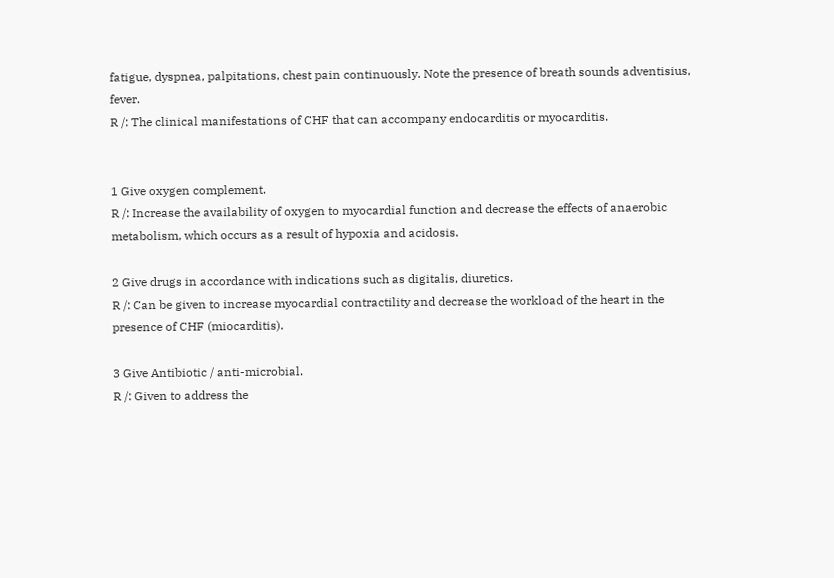fatigue, dyspnea, palpitations, chest pain continuously. Note the presence of breath sounds adventisius, fever.
R /: The clinical manifestations of CHF that can accompany endocarditis or myocarditis.


1 Give oxygen complement.
R /: Increase the availability of oxygen to myocardial function and decrease the effects of anaerobic metabolism, which occurs as a result of hypoxia and acidosis.

2 Give drugs in accordance with indications such as digitalis, diuretics.
R /: Can be given to increase myocardial contractility and decrease the workload of the heart in the presence of CHF (miocarditis).

3 Give Antibiotic / anti-microbial.
R /: Given to address the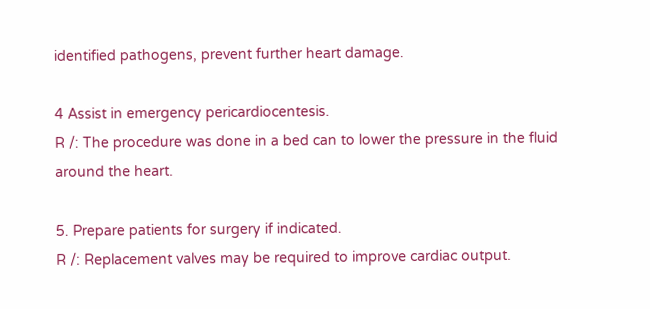identified pathogens, prevent further heart damage.

4 Assist in emergency pericardiocentesis.
R /: The procedure was done in a bed can to lower the pressure in the fluid around the heart.

5. Prepare patients for surgery if indicated.
R /: Replacement valves may be required to improve cardiac output.